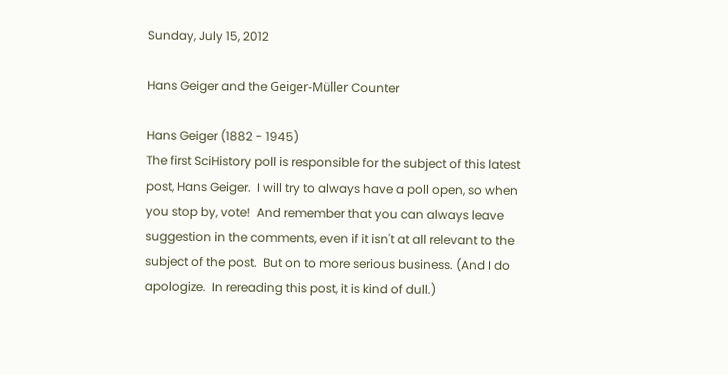Sunday, July 15, 2012

Hans Geiger and the Geiger-Müller Counter

Hans Geiger (1882 - 1945)
The first SciHistory poll is responsible for the subject of this latest post, Hans Geiger.  I will try to always have a poll open, so when you stop by, vote!  And remember that you can always leave suggestion in the comments, even if it isn't at all relevant to the subject of the post.  But on to more serious business. (And I do apologize.  In rereading this post, it is kind of dull.)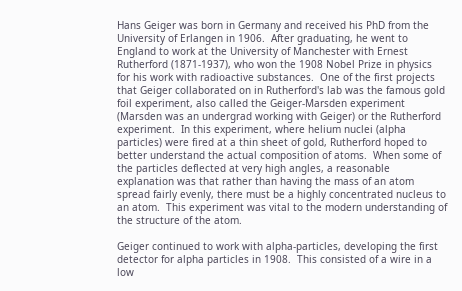Hans Geiger was born in Germany and received his PhD from the University of Erlangen in 1906.  After graduating, he went to England to work at the University of Manchester with Ernest Rutherford (1871-1937), who won the 1908 Nobel Prize in physics for his work with radioactive substances.  One of the first projects that Geiger collaborated on in Rutherford's lab was the famous gold foil experiment, also called the Geiger-Marsden experiment (Marsden was an undergrad working with Geiger) or the Rutherford experiment.  In this experiment, where helium nuclei (alpha particles) were fired at a thin sheet of gold, Rutherford hoped to better understand the actual composition of atoms.  When some of the particles deflected at very high angles, a reasonable explanation was that rather than having the mass of an atom spread fairly evenly, there must be a highly concentrated nucleus to an atom.  This experiment was vital to the modern understanding of the structure of the atom.

Geiger continued to work with alpha-particles, developing the first detector for alpha particles in 1908.  This consisted of a wire in a low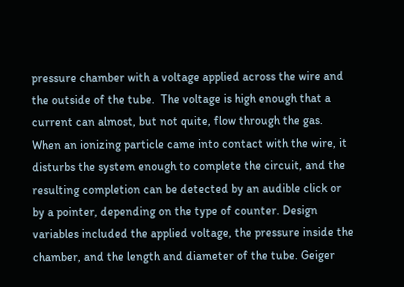pressure chamber with a voltage applied across the wire and the outside of the tube.  The voltage is high enough that a current can almost, but not quite, flow through the gas. When an ionizing particle came into contact with the wire, it disturbs the system enough to complete the circuit, and the resulting completion can be detected by an audible click or by a pointer, depending on the type of counter. Design variables included the applied voltage, the pressure inside the chamber, and the length and diameter of the tube. Geiger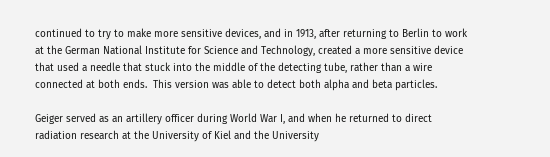continued to try to make more sensitive devices, and in 1913, after returning to Berlin to work at the German National Institute for Science and Technology, created a more sensitive device that used a needle that stuck into the middle of the detecting tube, rather than a wire connected at both ends.  This version was able to detect both alpha and beta particles.

Geiger served as an artillery officer during World War I, and when he returned to direct radiation research at the University of Kiel and the University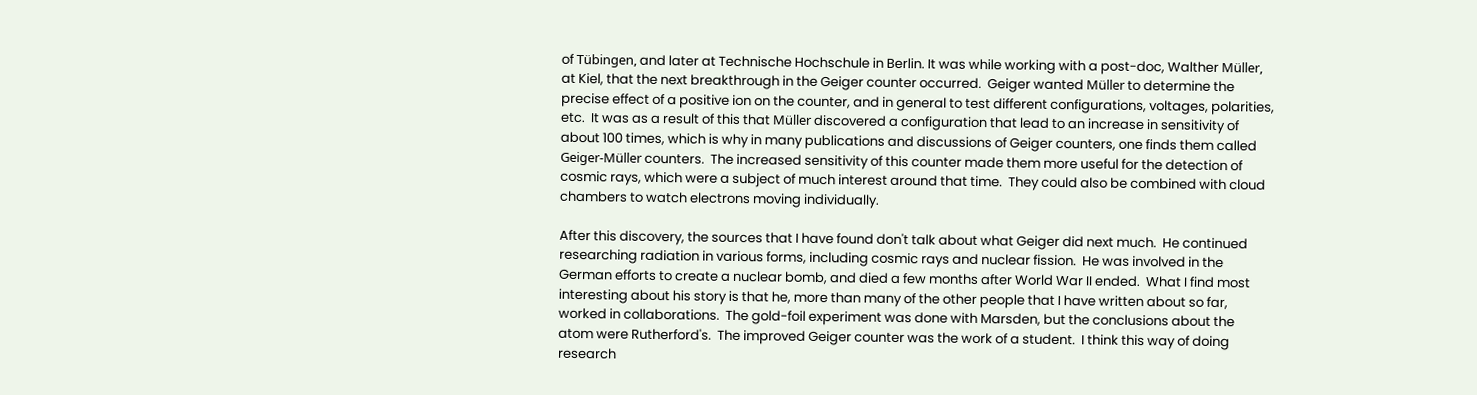of Tübingen, and later at Technische Hochschule in Berlin. It was while working with a post-doc, Walther Müller, at Kiel, that the next breakthrough in the Geiger counter occurred.  Geiger wanted Müller to determine the precise effect of a positive ion on the counter, and in general to test different configurations, voltages, polarities, etc.  It was as a result of this that Müller discovered a configuration that lead to an increase in sensitivity of about 100 times, which is why in many publications and discussions of Geiger counters, one finds them called Geiger-Müller counters.  The increased sensitivity of this counter made them more useful for the detection of cosmic rays, which were a subject of much interest around that time.  They could also be combined with cloud chambers to watch electrons moving individually.

After this discovery, the sources that I have found don't talk about what Geiger did next much.  He continued researching radiation in various forms, including cosmic rays and nuclear fission.  He was involved in the German efforts to create a nuclear bomb, and died a few months after World War II ended.  What I find most interesting about his story is that he, more than many of the other people that I have written about so far, worked in collaborations.  The gold-foil experiment was done with Marsden, but the conclusions about the atom were Rutherford's.  The improved Geiger counter was the work of a student.  I think this way of doing research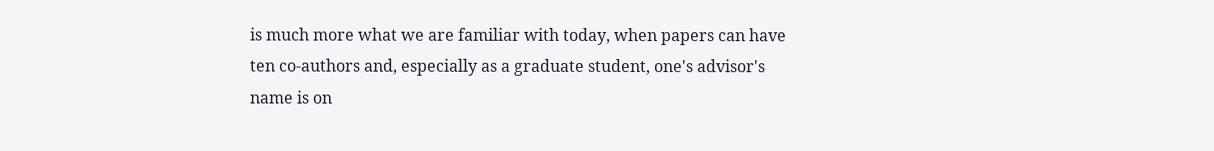is much more what we are familiar with today, when papers can have ten co-authors and, especially as a graduate student, one's advisor's name is on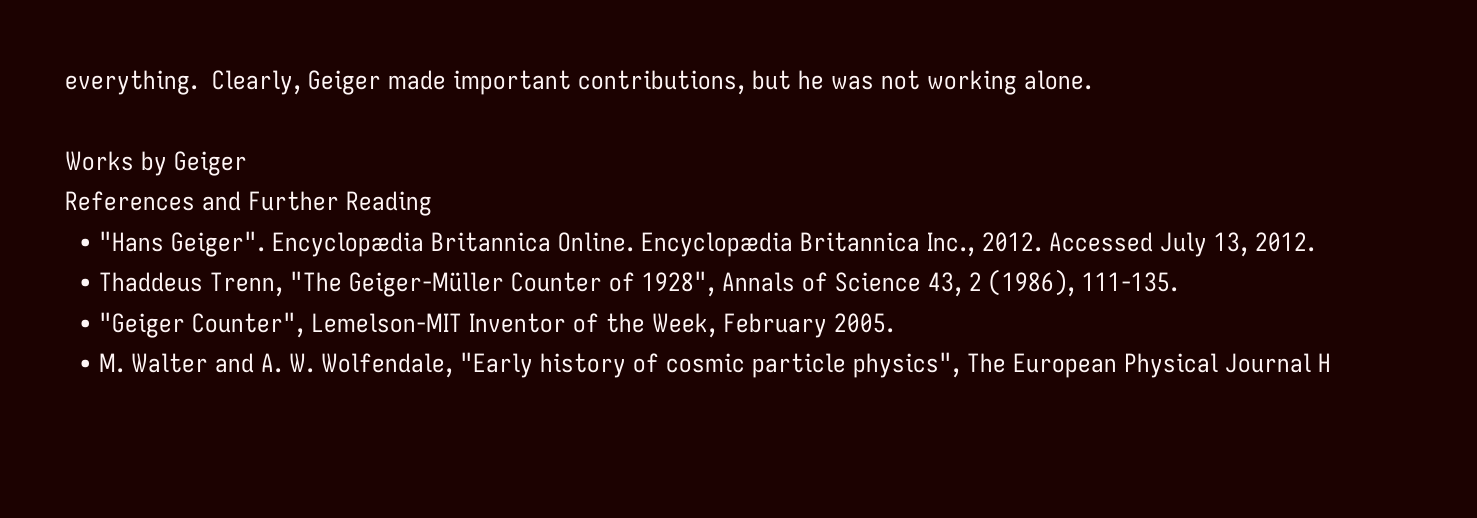everything.  Clearly, Geiger made important contributions, but he was not working alone.

Works by Geiger
References and Further Reading
  • "Hans Geiger". Encyclopædia Britannica Online. Encyclopædia Britannica Inc., 2012. Accessed July 13, 2012.
  • Thaddeus Trenn, "The Geiger-Müller Counter of 1928", Annals of Science 43, 2 (1986), 111-135.
  • "Geiger Counter", Lemelson-MIT Inventor of the Week, February 2005.
  • M. Walter and A. W. Wolfendale, "Early history of cosmic particle physics", The European Physical Journal H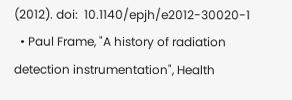(2012). doi:  10.1140/epjh/e2012-30020-1
  • Paul Frame, "A history of radiation detection instrumentation", Health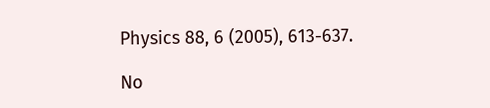Physics 88, 6 (2005), 613-637.

No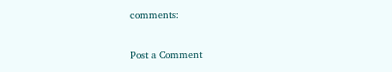comments:

Post a Comment